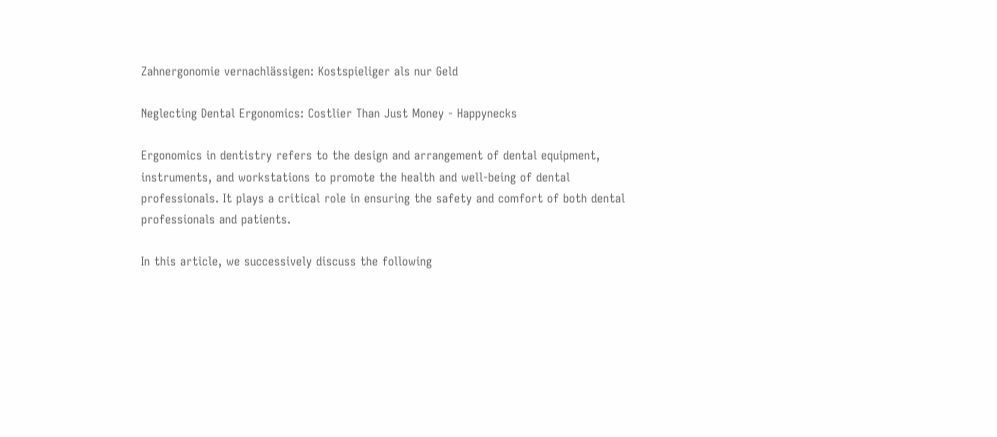Zahnergonomie vernachlässigen: Kostspieliger als nur Geld

Neglecting Dental Ergonomics: Costlier Than Just Money - Happynecks

Ergonomics in dentistry refers to the design and arrangement of dental equipment, instruments, and workstations to promote the health and well-being of dental professionals. It plays a critical role in ensuring the safety and comfort of both dental professionals and patients.

In this article, we successively discuss the following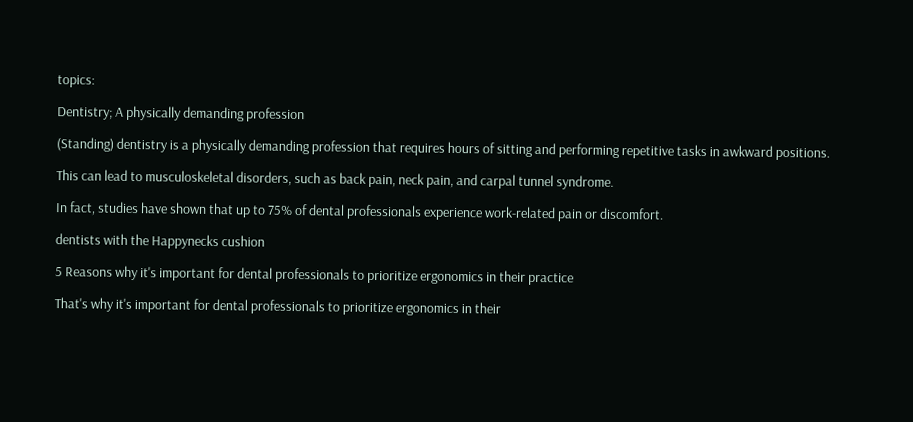topics:

Dentistry; A physically demanding profession

(Standing) dentistry is a physically demanding profession that requires hours of sitting and performing repetitive tasks in awkward positions.

This can lead to musculoskeletal disorders, such as back pain, neck pain, and carpal tunnel syndrome.

In fact, studies have shown that up to 75% of dental professionals experience work-related pain or discomfort.

dentists with the Happynecks cushion

5 Reasons why it's important for dental professionals to prioritize ergonomics in their practice

That's why it's important for dental professionals to prioritize ergonomics in their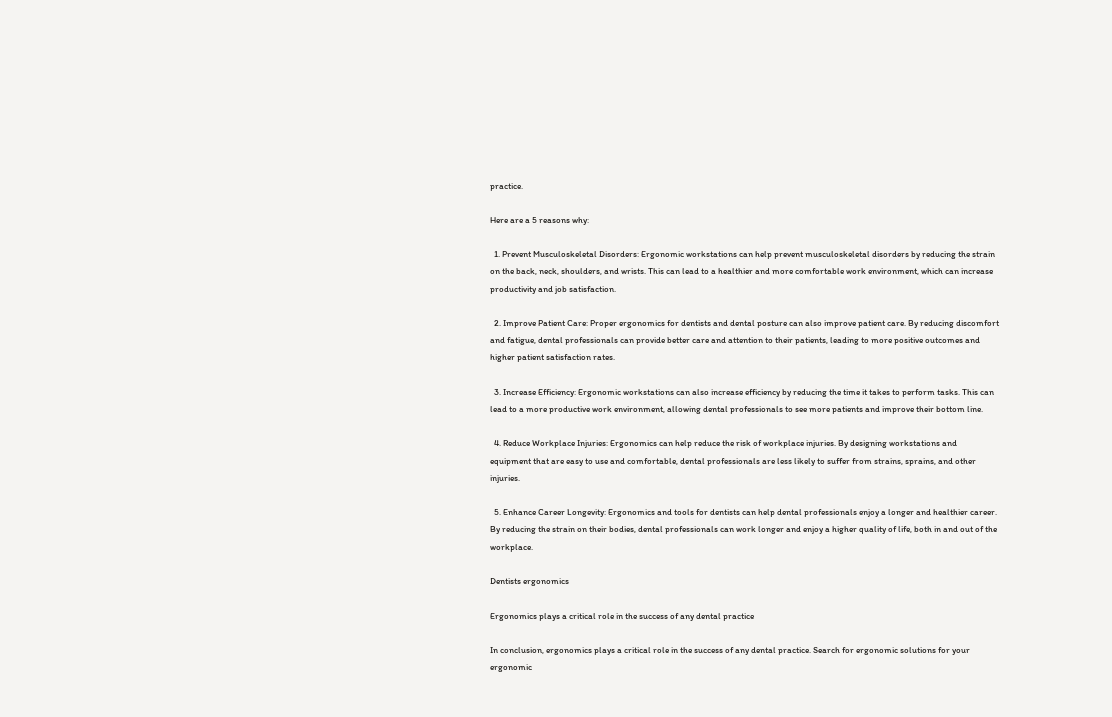practice.

Here are a 5 reasons why:

  1. Prevent Musculoskeletal Disorders: Ergonomic workstations can help prevent musculoskeletal disorders by reducing the strain on the back, neck, shoulders, and wrists. This can lead to a healthier and more comfortable work environment, which can increase productivity and job satisfaction.

  2. Improve Patient Care: Proper ergonomics for dentists and dental posture can also improve patient care. By reducing discomfort and fatigue, dental professionals can provide better care and attention to their patients, leading to more positive outcomes and higher patient satisfaction rates.

  3. Increase Efficiency: Ergonomic workstations can also increase efficiency by reducing the time it takes to perform tasks. This can lead to a more productive work environment, allowing dental professionals to see more patients and improve their bottom line.

  4. Reduce Workplace Injuries: Ergonomics can help reduce the risk of workplace injuries. By designing workstations and equipment that are easy to use and comfortable, dental professionals are less likely to suffer from strains, sprains, and other injuries.

  5. Enhance Career Longevity: Ergonomics and tools for dentists can help dental professionals enjoy a longer and healthier career. By reducing the strain on their bodies, dental professionals can work longer and enjoy a higher quality of life, both in and out of the workplace.

Dentists ergonomics

Ergonomics plays a critical role in the success of any dental practice

In conclusion, ergonomics plays a critical role in the success of any dental practice. Search for ergonomic solutions for your ergonomic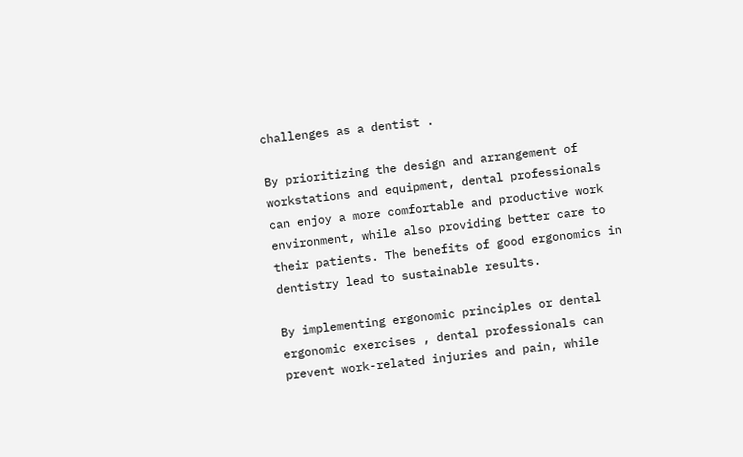challenges as a dentist .

By prioritizing the design and arrangement of workstations and equipment, dental professionals can enjoy a more comfortable and productive work environment, while also providing better care to their patients. The benefits of good ergonomics in dentistry lead to sustainable results.

By implementing ergonomic principles or dental ergonomic exercises , dental professionals can prevent work-related injuries and pain, while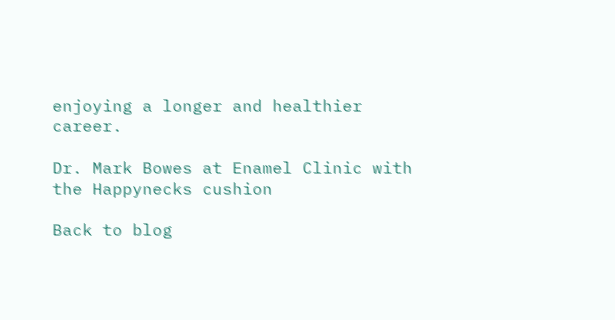enjoying a longer and healthier career.

Dr. Mark Bowes at Enamel Clinic with the Happynecks cushion

Back to blog